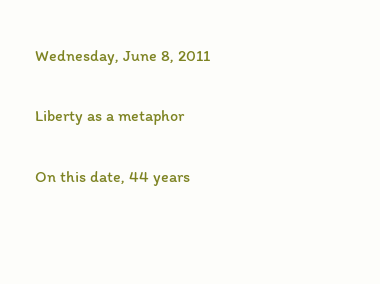Wednesday, June 8, 2011

Liberty as a metaphor

On this date, 44 years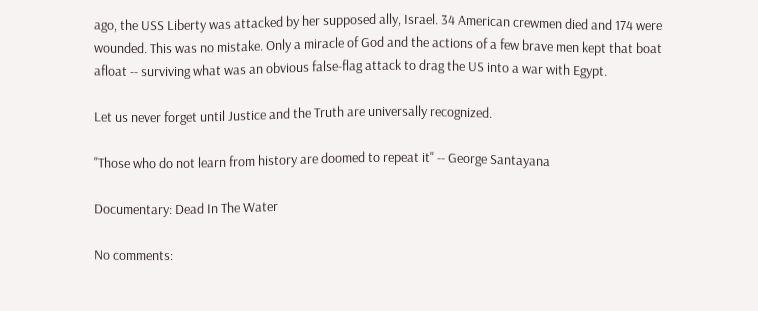ago, the USS Liberty was attacked by her supposed ally, Israel. 34 American crewmen died and 174 were wounded. This was no mistake. Only a miracle of God and the actions of a few brave men kept that boat afloat -- surviving what was an obvious false-flag attack to drag the US into a war with Egypt.

Let us never forget until Justice and the Truth are universally recognized.

"Those who do not learn from history are doomed to repeat it" -- George Santayana

Documentary: Dead In The Water

No comments: